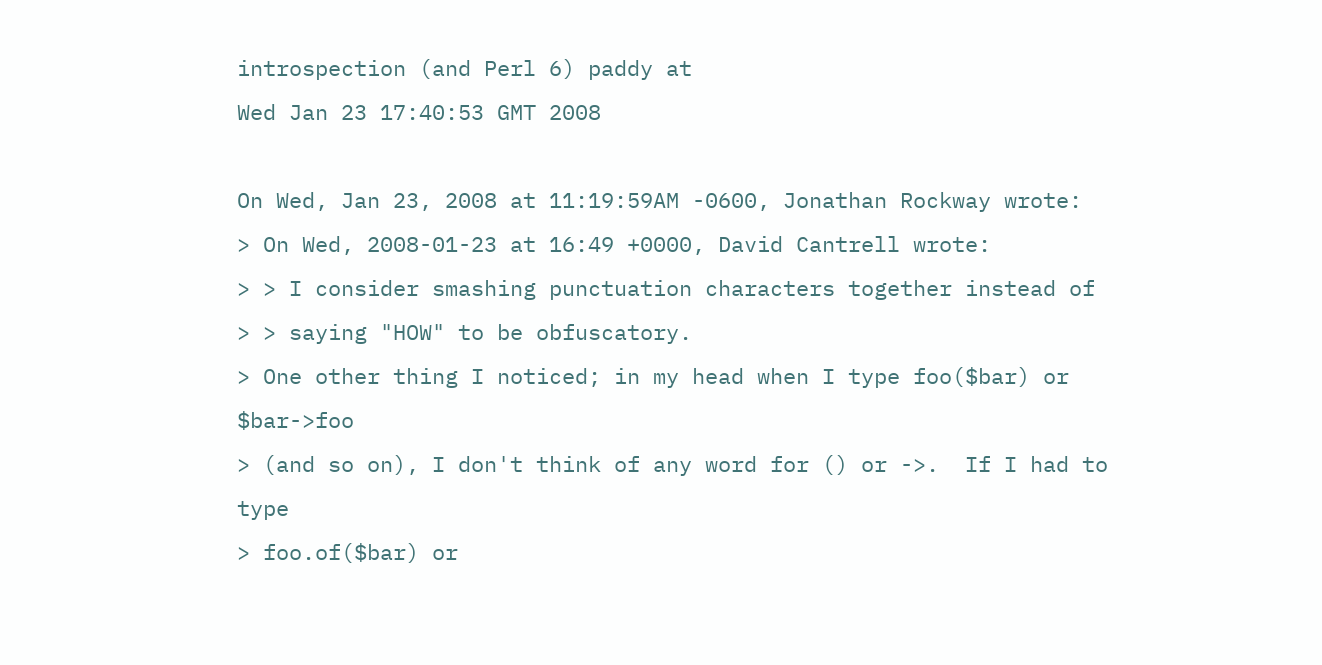introspection (and Perl 6) paddy at
Wed Jan 23 17:40:53 GMT 2008

On Wed, Jan 23, 2008 at 11:19:59AM -0600, Jonathan Rockway wrote:
> On Wed, 2008-01-23 at 16:49 +0000, David Cantrell wrote:
> > I consider smashing punctuation characters together instead of
> > saying "HOW" to be obfuscatory.
> One other thing I noticed; in my head when I type foo($bar) or $bar->foo
> (and so on), I don't think of any word for () or ->.  If I had to type
> foo.of($bar) or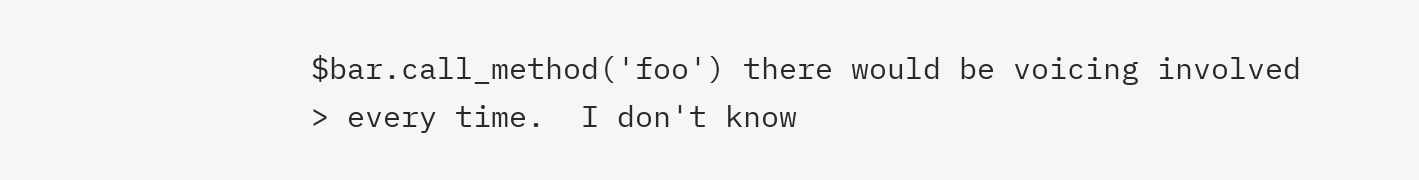$bar.call_method('foo') there would be voicing involved
> every time.  I don't know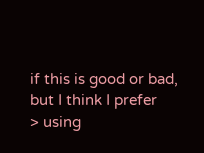if this is good or bad, but I think I prefer
> using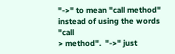"->" to mean "call method" instead of using the words "call
> method".  "->" just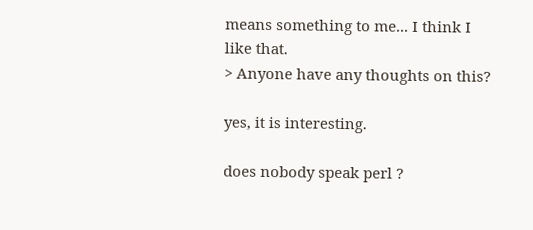means something to me... I think I like that.
> Anyone have any thoughts on this?

yes, it is interesting.

does nobody speak perl ?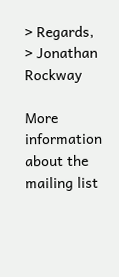> Regards,
> Jonathan Rockway

More information about the mailing list